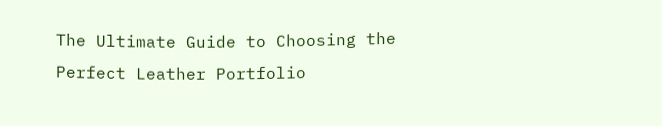The Ultimate Guide to Choosing the Perfect Leather Portfolio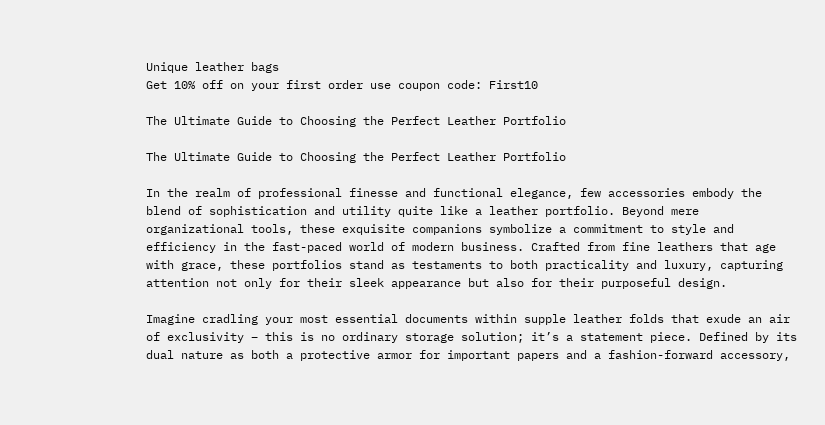Unique leather bags
Get 10% off on your first order use coupon code: First10

The Ultimate Guide to Choosing the Perfect Leather Portfolio

The Ultimate Guide to Choosing the Perfect Leather Portfolio

In the realm of professional finesse and functional elegance, few accessories embody the blend of sophistication and utility quite like a leather portfolio. Beyond mere organizational tools, these exquisite companions symbolize a commitment to style and efficiency in the fast-paced world of modern business. Crafted from fine leathers that age with grace, these portfolios stand as testaments to both practicality and luxury, capturing attention not only for their sleek appearance but also for their purposeful design.

Imagine cradling your most essential documents within supple leather folds that exude an air of exclusivity – this is no ordinary storage solution; it’s a statement piece. Defined by its dual nature as both a protective armor for important papers and a fashion-forward accessory,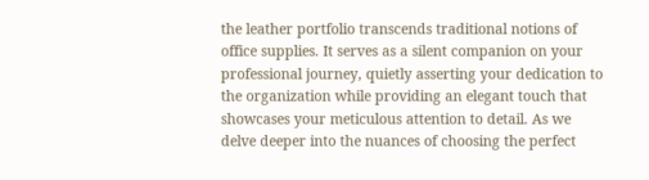the leather portfolio transcends traditional notions of office supplies. It serves as a silent companion on your professional journey, quietly asserting your dedication to the organization while providing an elegant touch that showcases your meticulous attention to detail. As we delve deeper into the nuances of choosing the perfect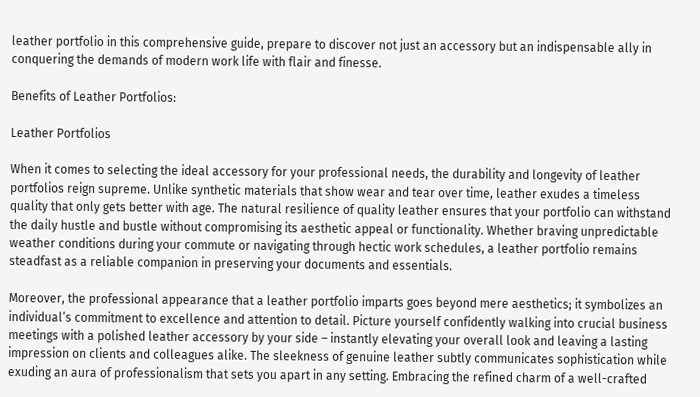leather portfolio in this comprehensive guide, prepare to discover not just an accessory but an indispensable ally in conquering the demands of modern work life with flair and finesse.

Benefits of Leather Portfolios:

Leather Portfolios

When it comes to selecting the ideal accessory for your professional needs, the durability and longevity of leather portfolios reign supreme. Unlike synthetic materials that show wear and tear over time, leather exudes a timeless quality that only gets better with age. The natural resilience of quality leather ensures that your portfolio can withstand the daily hustle and bustle without compromising its aesthetic appeal or functionality. Whether braving unpredictable weather conditions during your commute or navigating through hectic work schedules, a leather portfolio remains steadfast as a reliable companion in preserving your documents and essentials.

Moreover, the professional appearance that a leather portfolio imparts goes beyond mere aesthetics; it symbolizes an individual’s commitment to excellence and attention to detail. Picture yourself confidently walking into crucial business meetings with a polished leather accessory by your side – instantly elevating your overall look and leaving a lasting impression on clients and colleagues alike. The sleekness of genuine leather subtly communicates sophistication while exuding an aura of professionalism that sets you apart in any setting. Embracing the refined charm of a well-crafted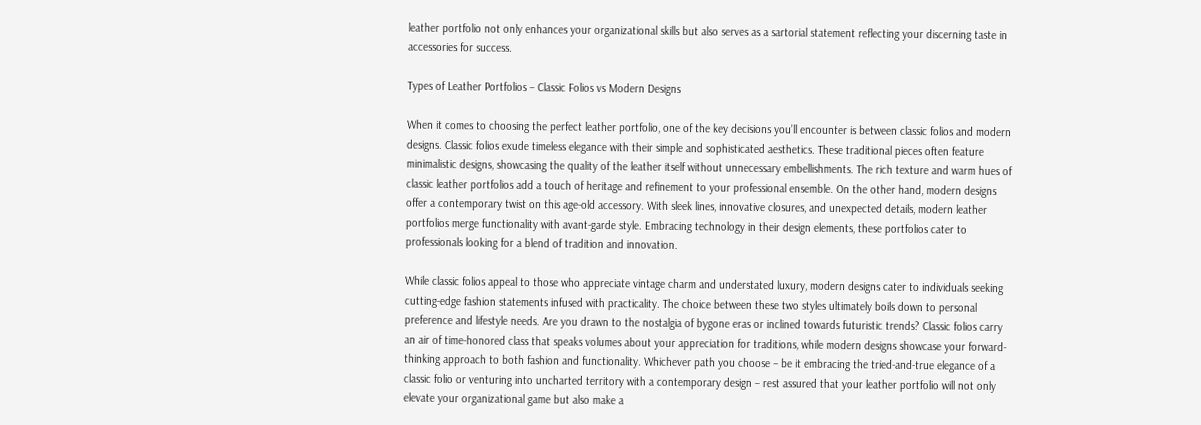leather portfolio not only enhances your organizational skills but also serves as a sartorial statement reflecting your discerning taste in accessories for success.

Types of Leather Portfolios – Classic Folios vs Modern Designs

When it comes to choosing the perfect leather portfolio, one of the key decisions you’ll encounter is between classic folios and modern designs. Classic folios exude timeless elegance with their simple and sophisticated aesthetics. These traditional pieces often feature minimalistic designs, showcasing the quality of the leather itself without unnecessary embellishments. The rich texture and warm hues of classic leather portfolios add a touch of heritage and refinement to your professional ensemble. On the other hand, modern designs offer a contemporary twist on this age-old accessory. With sleek lines, innovative closures, and unexpected details, modern leather portfolios merge functionality with avant-garde style. Embracing technology in their design elements, these portfolios cater to professionals looking for a blend of tradition and innovation.

While classic folios appeal to those who appreciate vintage charm and understated luxury, modern designs cater to individuals seeking cutting-edge fashion statements infused with practicality. The choice between these two styles ultimately boils down to personal preference and lifestyle needs. Are you drawn to the nostalgia of bygone eras or inclined towards futuristic trends? Classic folios carry an air of time-honored class that speaks volumes about your appreciation for traditions, while modern designs showcase your forward-thinking approach to both fashion and functionality. Whichever path you choose – be it embracing the tried-and-true elegance of a classic folio or venturing into uncharted territory with a contemporary design – rest assured that your leather portfolio will not only elevate your organizational game but also make a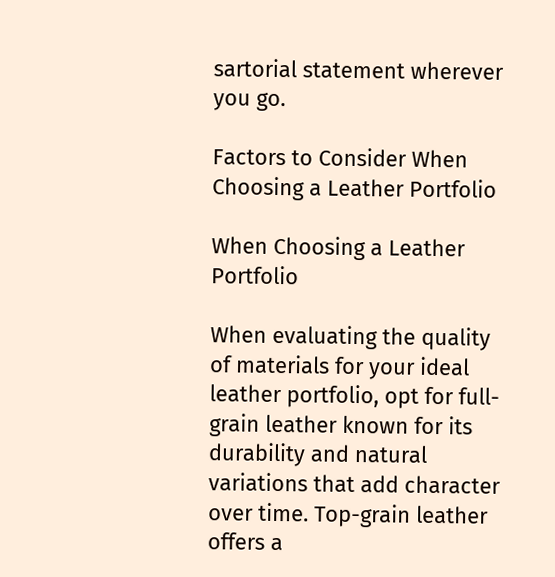sartorial statement wherever you go.

Factors to Consider When Choosing a Leather Portfolio

When Choosing a Leather Portfolio

When evaluating the quality of materials for your ideal leather portfolio, opt for full-grain leather known for its durability and natural variations that add character over time. Top-grain leather offers a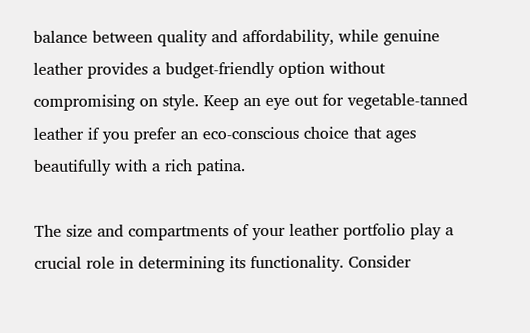balance between quality and affordability, while genuine leather provides a budget-friendly option without compromising on style. Keep an eye out for vegetable-tanned leather if you prefer an eco-conscious choice that ages beautifully with a rich patina.

The size and compartments of your leather portfolio play a crucial role in determining its functionality. Consider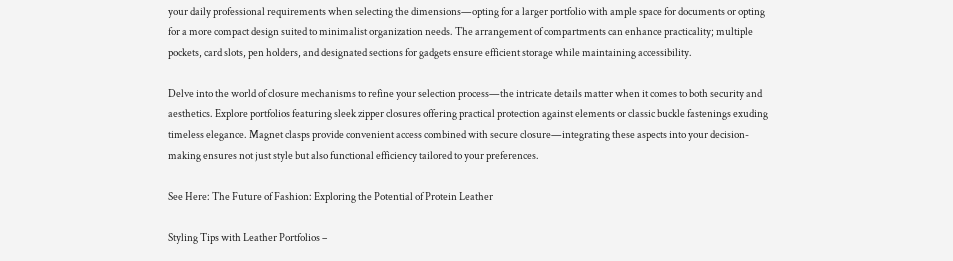your daily professional requirements when selecting the dimensions—opting for a larger portfolio with ample space for documents or opting for a more compact design suited to minimalist organization needs. The arrangement of compartments can enhance practicality; multiple pockets, card slots, pen holders, and designated sections for gadgets ensure efficient storage while maintaining accessibility.

Delve into the world of closure mechanisms to refine your selection process—the intricate details matter when it comes to both security and aesthetics. Explore portfolios featuring sleek zipper closures offering practical protection against elements or classic buckle fastenings exuding timeless elegance. Magnet clasps provide convenient access combined with secure closure—integrating these aspects into your decision-making ensures not just style but also functional efficiency tailored to your preferences.

See Here: The Future of Fashion: Exploring the Potential of Protein Leather

Styling Tips with Leather Portfolios –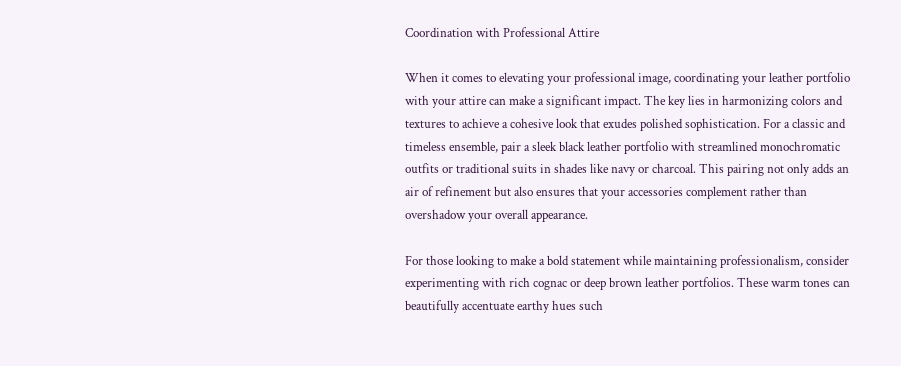Coordination with Professional Attire

When it comes to elevating your professional image, coordinating your leather portfolio with your attire can make a significant impact. The key lies in harmonizing colors and textures to achieve a cohesive look that exudes polished sophistication. For a classic and timeless ensemble, pair a sleek black leather portfolio with streamlined monochromatic outfits or traditional suits in shades like navy or charcoal. This pairing not only adds an air of refinement but also ensures that your accessories complement rather than overshadow your overall appearance.

For those looking to make a bold statement while maintaining professionalism, consider experimenting with rich cognac or deep brown leather portfolios. These warm tones can beautifully accentuate earthy hues such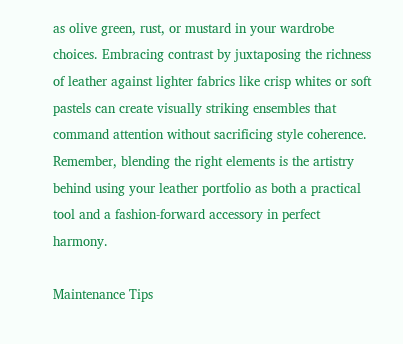as olive green, rust, or mustard in your wardrobe choices. Embracing contrast by juxtaposing the richness of leather against lighter fabrics like crisp whites or soft pastels can create visually striking ensembles that command attention without sacrificing style coherence. Remember, blending the right elements is the artistry behind using your leather portfolio as both a practical tool and a fashion-forward accessory in perfect harmony.

Maintenance Tips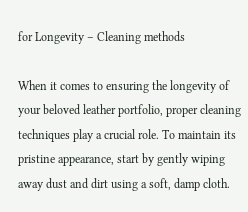for Longevity – Cleaning methods

When it comes to ensuring the longevity of your beloved leather portfolio, proper cleaning techniques play a crucial role. To maintain its pristine appearance, start by gently wiping away dust and dirt using a soft, damp cloth.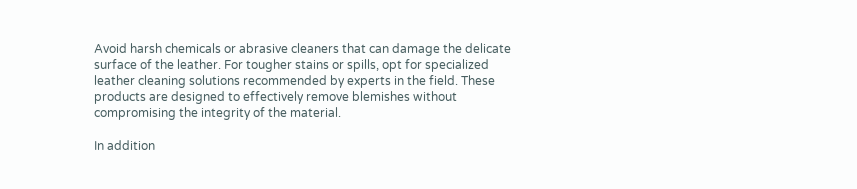Avoid harsh chemicals or abrasive cleaners that can damage the delicate surface of the leather. For tougher stains or spills, opt for specialized leather cleaning solutions recommended by experts in the field. These products are designed to effectively remove blemishes without compromising the integrity of the material.

In addition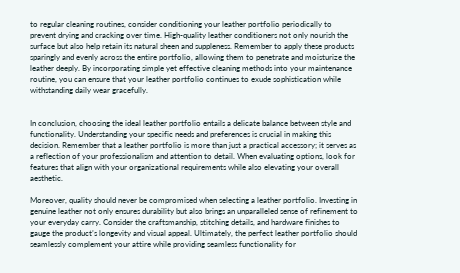to regular cleaning routines, consider conditioning your leather portfolio periodically to prevent drying and cracking over time. High-quality leather conditioners not only nourish the surface but also help retain its natural sheen and suppleness. Remember to apply these products sparingly and evenly across the entire portfolio, allowing them to penetrate and moisturize the leather deeply. By incorporating simple yet effective cleaning methods into your maintenance routine, you can ensure that your leather portfolio continues to exude sophistication while withstanding daily wear gracefully.


In conclusion, choosing the ideal leather portfolio entails a delicate balance between style and functionality. Understanding your specific needs and preferences is crucial in making this decision. Remember that a leather portfolio is more than just a practical accessory; it serves as a reflection of your professionalism and attention to detail. When evaluating options, look for features that align with your organizational requirements while also elevating your overall aesthetic.

Moreover, quality should never be compromised when selecting a leather portfolio. Investing in genuine leather not only ensures durability but also brings an unparalleled sense of refinement to your everyday carry. Consider the craftsmanship, stitching details, and hardware finishes to gauge the product’s longevity and visual appeal. Ultimately, the perfect leather portfolio should seamlessly complement your attire while providing seamless functionality for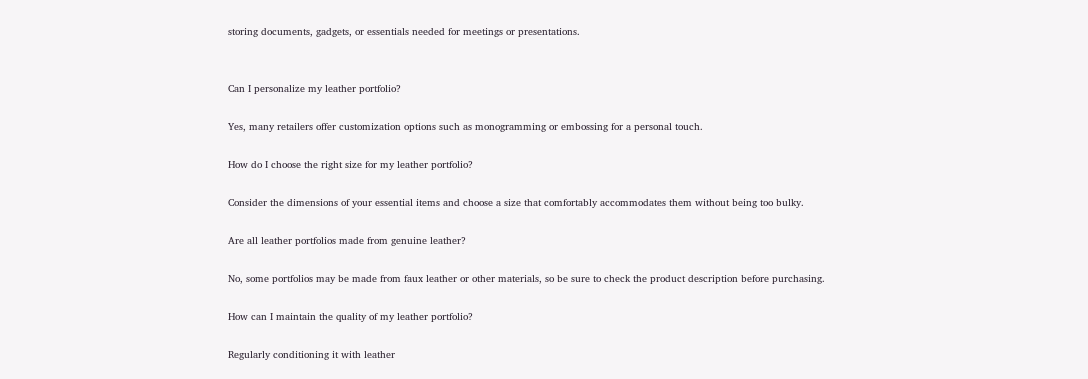storing documents, gadgets, or essentials needed for meetings or presentations.


Can I personalize my leather portfolio?

Yes, many retailers offer customization options such as monogramming or embossing for a personal touch.

How do I choose the right size for my leather portfolio?

Consider the dimensions of your essential items and choose a size that comfortably accommodates them without being too bulky.

Are all leather portfolios made from genuine leather?

No, some portfolios may be made from faux leather or other materials, so be sure to check the product description before purchasing.

How can I maintain the quality of my leather portfolio?

Regularly conditioning it with leather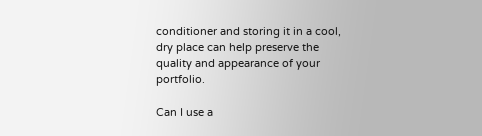conditioner and storing it in a cool, dry place can help preserve the quality and appearance of your portfolio.

Can I use a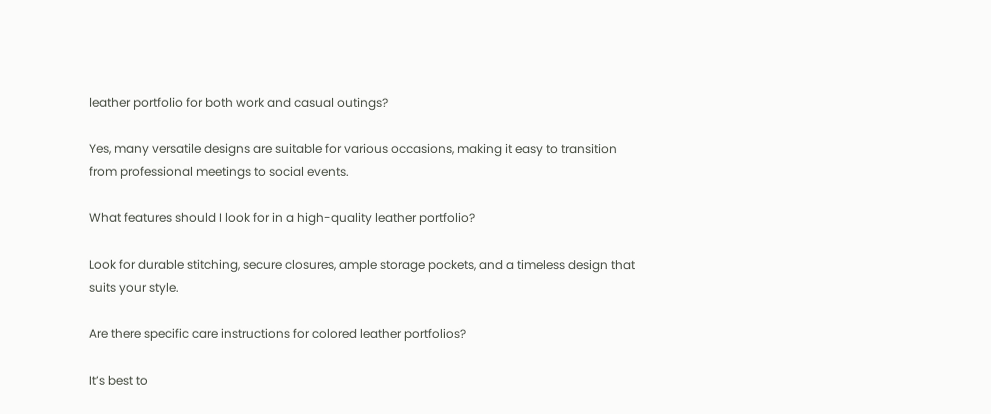leather portfolio for both work and casual outings?

Yes, many versatile designs are suitable for various occasions, making it easy to transition from professional meetings to social events.

What features should I look for in a high-quality leather portfolio?

Look for durable stitching, secure closures, ample storage pockets, and a timeless design that suits your style.

Are there specific care instructions for colored leather portfolios?

It’s best to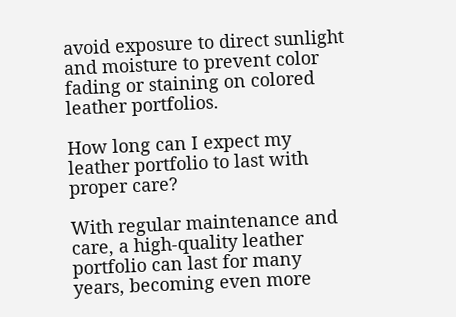avoid exposure to direct sunlight and moisture to prevent color fading or staining on colored leather portfolios.

How long can I expect my leather portfolio to last with proper care?

With regular maintenance and care, a high-quality leather portfolio can last for many years, becoming even more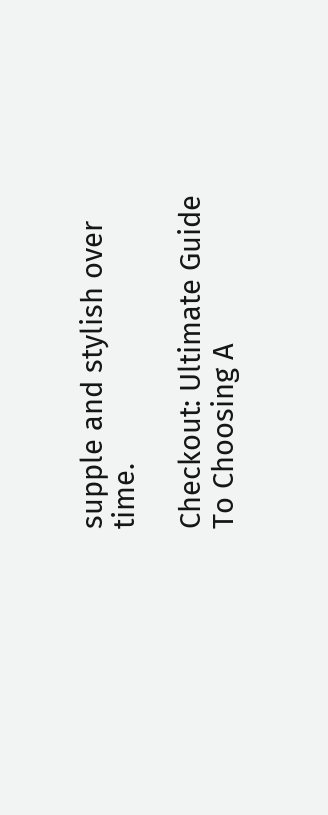supple and stylish over time.

Checkout: Ultimate Guide To Choosing A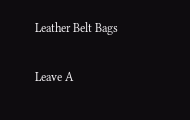Leather Belt Bags

Leave A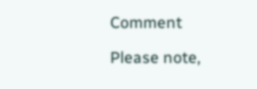Comment

Please note,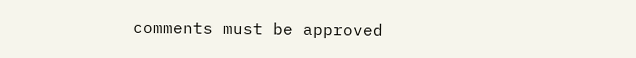comments must be approved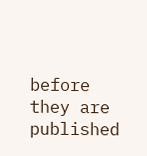before they are published